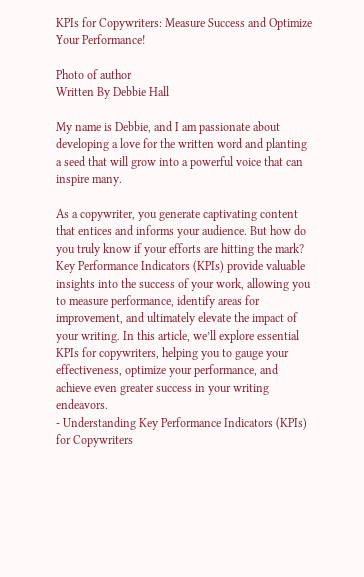KPIs for Copywriters: Measure Success and Optimize Your Performance!

Photo of author
Written By Debbie Hall

My name is Debbie, and I am passionate about developing a love for the written word and planting a seed that will grow into a powerful voice that can inspire many.

As a copywriter, you generate captivating content that entices and informs your audience. But how do you truly know if your efforts are hitting the mark? Key Performance Indicators (KPIs) provide valuable insights into the success of your work, allowing you to measure performance, identify areas for improvement, and ultimately elevate the impact of your writing. In this article, we’ll explore essential KPIs for copywriters, helping you to gauge your effectiveness, optimize your performance, and achieve even greater success in your writing endeavors.
- Understanding Key Performance Indicators (KPIs) for Copywriters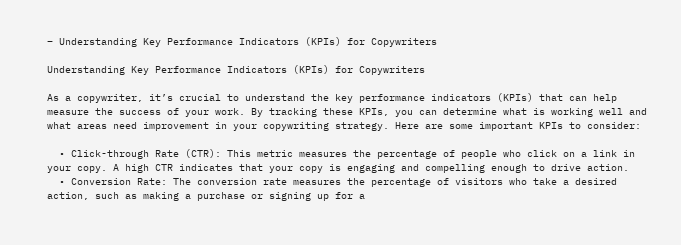– Understanding Key Performance Indicators (KPIs) for Copywriters

Understanding Key Performance Indicators (KPIs) for Copywriters

As a copywriter, it’s crucial to understand the key performance indicators (KPIs) that can help measure the success of your work. By tracking these KPIs, you can determine what is working well and what areas need improvement in your copywriting strategy. Here are some important KPIs to consider:

  • Click-through Rate (CTR): This metric measures the percentage of people who click on a link in your copy. A high CTR indicates that your copy is engaging and compelling enough to drive action.
  • Conversion Rate: The conversion rate measures the percentage of visitors who take a desired action, such as making a purchase or signing up for a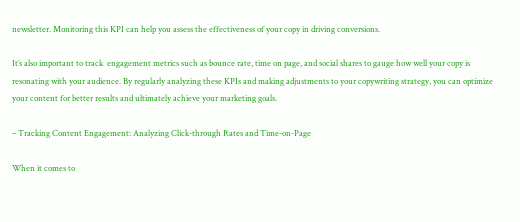newsletter. Monitoring this KPI can help you assess the effectiveness of your copy in driving conversions.

It’s also important to track  engagement metrics such as bounce rate, time on page, and social shares to gauge how well your copy is resonating with your audience. By regularly analyzing these KPIs and making adjustments to your copywriting strategy, you can optimize your content for better results and ultimately achieve your marketing goals.

– Tracking Content Engagement: Analyzing Click-through Rates and Time-on-Page

When it comes to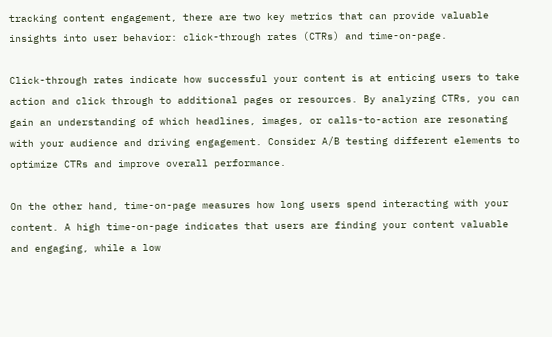tracking content engagement, there are two key metrics that can provide valuable insights into user behavior: click-through rates (CTRs) and time-on-page.

Click-through rates indicate how successful your content is at enticing users to take action and click through to additional pages or resources. By analyzing CTRs, you can gain an understanding of which headlines, images, or calls-to-action are resonating with your audience and driving engagement. Consider A/B testing different elements to optimize CTRs and improve overall performance.

On the other hand, time-on-page measures how long users spend interacting with your content. A high time-on-page indicates that users are finding your content valuable and engaging, while a low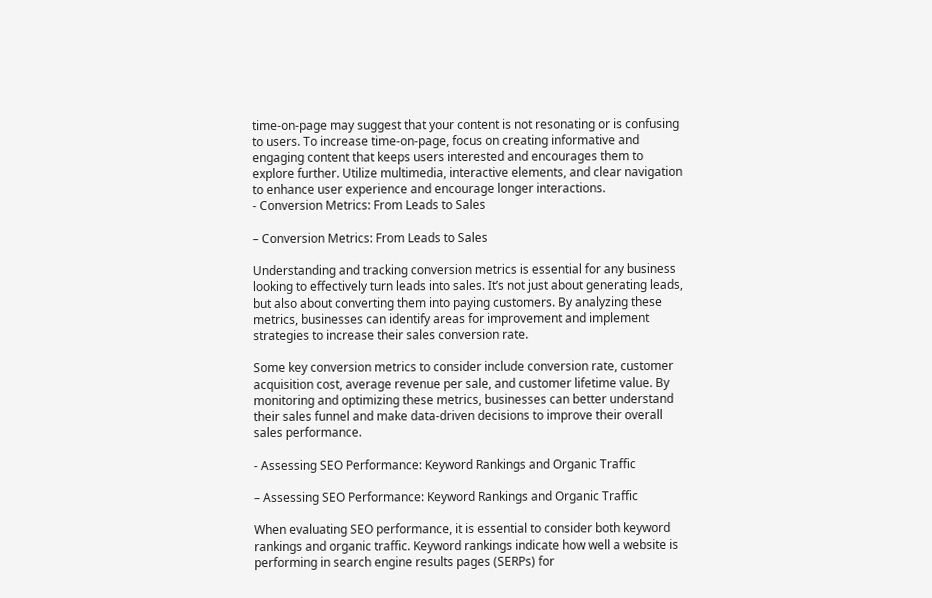time-on-page may suggest that your content is not resonating or is confusing to users. To increase time-on-page, focus on creating informative and engaging content that keeps users interested and encourages them to explore further. Utilize multimedia, interactive elements, and clear navigation to enhance user experience and encourage longer interactions.
- Conversion Metrics: From Leads to Sales

– Conversion Metrics: From Leads to Sales

Understanding and tracking conversion metrics is essential for any business looking to effectively turn leads into sales. It’s not just about generating leads, but also about converting them into paying customers. By analyzing these metrics, businesses can identify areas for improvement and implement strategies to increase their sales conversion rate.

Some key conversion metrics to consider include conversion rate, customer acquisition cost, average revenue per sale, and customer lifetime value. By monitoring and optimizing these metrics, businesses can better understand their sales funnel and make data-driven decisions to improve their overall sales performance.

- Assessing SEO Performance: Keyword Rankings and Organic Traffic

– Assessing SEO Performance: Keyword Rankings and Organic Traffic

When evaluating SEO performance, it is essential to consider both keyword rankings and organic traffic. Keyword rankings indicate how well a website is performing in search engine results pages (SERPs) for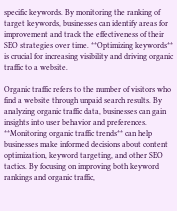specific keywords. By monitoring the ranking of target keywords, businesses can identify areas for improvement and track the effectiveness of their SEO strategies over time. **Optimizing keywords** is crucial for increasing visibility and driving organic traffic to a website.

Organic traffic refers to the number of visitors who find a website through unpaid search results. By analyzing organic traffic data, businesses can gain insights into user behavior and preferences. **Monitoring organic traffic trends** can help businesses make informed decisions about content optimization, keyword targeting, and other SEO tactics. By focusing on improving both keyword rankings and organic traffic,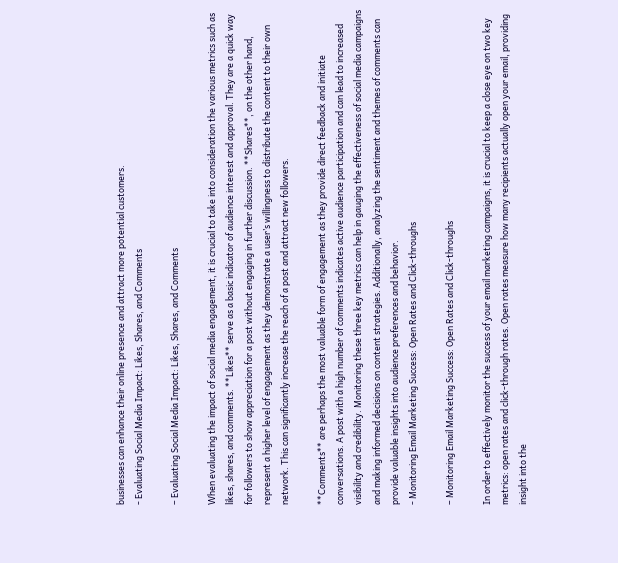businesses can enhance their online presence and attract more potential customers.
- Evaluating Social Media Impact: Likes, Shares, and Comments

– Evaluating Social Media Impact: Likes, Shares, and Comments

When evaluating the impact of social media engagement, it is crucial to take into consideration the various metrics such as likes, shares, and comments. **Likes** serve as a basic indicator of audience interest and approval. They are a quick way for followers to show appreciation for a post without engaging in further discussion. **Shares**, on the other hand, represent a higher level of engagement as they demonstrate a user’s willingness to distribute the content to their own network. This can significantly increase the reach of a post and attract new followers.

**Comments** are perhaps the most valuable form of engagement as they provide direct feedback and initiate conversations. A post with a high number of comments indicates active audience participation and can lead to increased visibility and credibility. Monitoring these three key metrics can help in gauging the effectiveness of social media campaigns and making informed decisions on content strategies. Additionally, analyzing the sentiment and themes of comments can provide valuable insights into audience preferences and behavior.
- Monitoring Email Marketing Success: Open Rates and Click-throughs

– Monitoring Email Marketing Success: Open Rates and Click-throughs

In order to effectively monitor the success of your email marketing campaigns, it is crucial to keep a close eye on two key metrics: open rates and click-through rates. Open rates measure how many recipients actually open your email, providing insight into the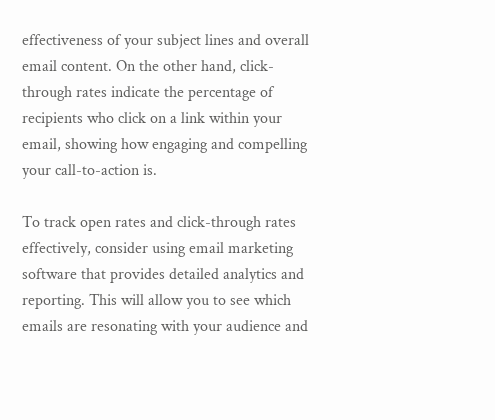effectiveness of your subject lines and overall email content. On the other hand, click-through rates indicate the percentage of recipients who click on a link within your email, showing how engaging and compelling your call-to-action is.

To track open rates and click-through rates effectively, consider using email marketing software that provides detailed analytics and reporting. This will allow you to see which emails are resonating with your audience and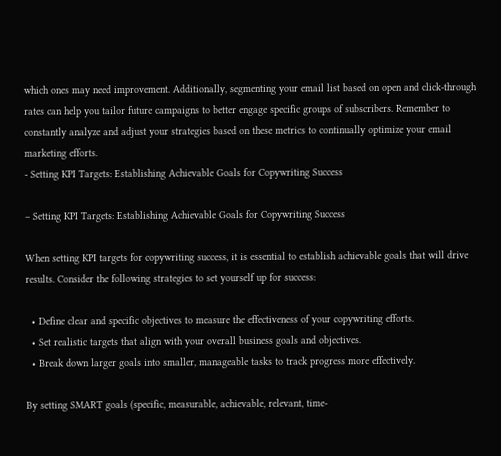which ones may need improvement. Additionally, segmenting your email list based on open and click-through rates can help you tailor future campaigns to better engage specific groups of subscribers. Remember to constantly analyze and adjust your strategies based on these metrics to continually optimize your email marketing efforts.
- Setting KPI Targets: Establishing Achievable Goals for Copywriting Success

– Setting KPI Targets: Establishing Achievable Goals for Copywriting Success

When setting KPI targets for copywriting success, it is essential to establish achievable goals that will drive results. Consider the following strategies to set yourself up for success:

  • Define clear and specific objectives to measure the effectiveness of your copywriting efforts.
  • Set realistic targets that align with your overall business goals and objectives.
  • Break down larger goals into smaller, manageable tasks to track progress more effectively.

By setting SMART goals (specific, measurable, achievable, relevant, time-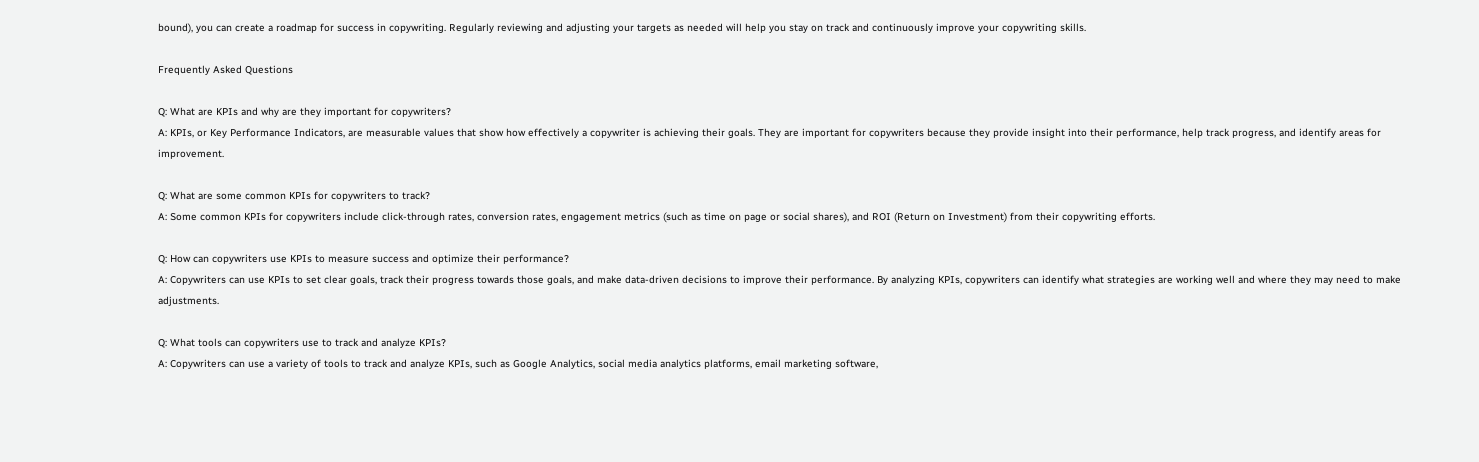bound), you can create a roadmap for success in copywriting. Regularly reviewing and adjusting your targets as needed will help you stay on track and continuously improve your copywriting skills.

Frequently Asked Questions

Q: What are KPIs and why are they important for copywriters?
A: KPIs, or Key Performance Indicators, are measurable values that show how effectively a copywriter is achieving their goals. They are important for copywriters because they provide insight into their performance, help track progress, and identify areas for improvement.

Q: What are some common KPIs for copywriters to track?
A: Some common KPIs for copywriters include click-through rates, conversion rates, engagement metrics (such as time on page or social shares), and ROI (Return on Investment) from their copywriting efforts.

Q: How can copywriters use KPIs to measure success and optimize their performance?
A: Copywriters can use KPIs to set clear goals, track their progress towards those goals, and make data-driven decisions to improve their performance. By analyzing KPIs, copywriters can identify what strategies are working well and where they may need to make adjustments.

Q: What tools can copywriters use to track and analyze KPIs?
A: Copywriters can use a variety of tools to track and analyze KPIs, such as Google Analytics, social media analytics platforms, email marketing software,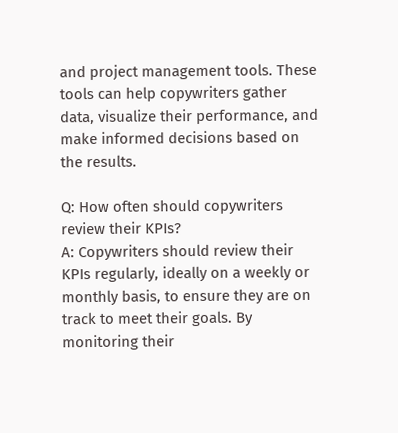and project management tools. These tools can help copywriters gather data, visualize their performance, and make informed decisions based on the results.

Q: How often should copywriters review their KPIs?
A: Copywriters should review their KPIs regularly, ideally on a weekly or monthly basis, to ensure they are on track to meet their goals. By monitoring their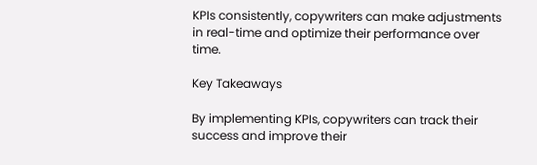KPIs consistently, copywriters can make adjustments in real-time and optimize their performance over time.

Key Takeaways

By implementing KPIs, copywriters can track their success and improve their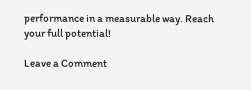performance in a measurable way. Reach your full potential!

Leave a Comment